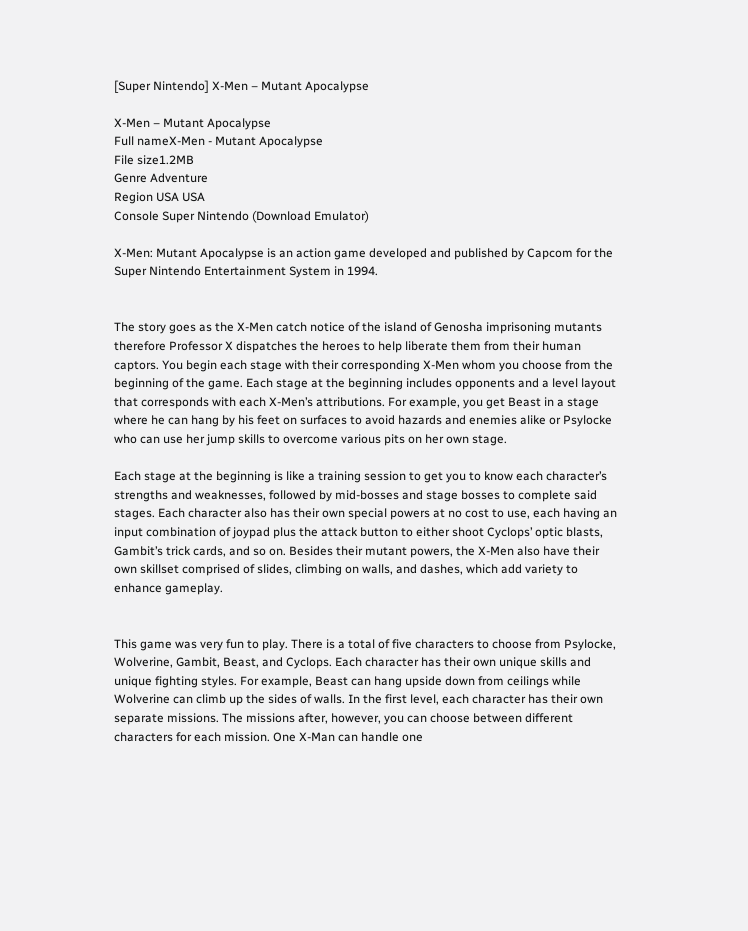[Super Nintendo] X-Men – Mutant Apocalypse

X-Men – Mutant Apocalypse
Full nameX-Men - Mutant Apocalypse
File size1.2MB
Genre Adventure
Region USA USA
Console Super Nintendo (Download Emulator)

X-Men: Mutant Apocalypse is an action game developed and published by Capcom for the Super Nintendo Entertainment System in 1994.


The story goes as the X-Men catch notice of the island of Genosha imprisoning mutants therefore Professor X dispatches the heroes to help liberate them from their human captors. You begin each stage with their corresponding X-Men whom you choose from the beginning of the game. Each stage at the beginning includes opponents and a level layout that corresponds with each X-Men’s attributions. For example, you get Beast in a stage where he can hang by his feet on surfaces to avoid hazards and enemies alike or Psylocke who can use her jump skills to overcome various pits on her own stage.

Each stage at the beginning is like a training session to get you to know each character’s strengths and weaknesses, followed by mid-bosses and stage bosses to complete said stages. Each character also has their own special powers at no cost to use, each having an input combination of joypad plus the attack button to either shoot Cyclops’ optic blasts, Gambit’s trick cards, and so on. Besides their mutant powers, the X-Men also have their own skillset comprised of slides, climbing on walls, and dashes, which add variety to enhance gameplay.


This game was very fun to play. There is a total of five characters to choose from Psylocke, Wolverine, Gambit, Beast, and Cyclops. Each character has their own unique skills and unique fighting styles. For example, Beast can hang upside down from ceilings while Wolverine can climb up the sides of walls. In the first level, each character has their own separate missions. The missions after, however, you can choose between different characters for each mission. One X-Man can handle one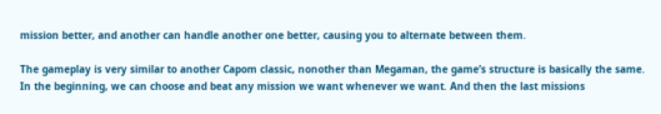mission better, and another can handle another one better, causing you to alternate between them.

The gameplay is very similar to another Capom classic, nonother than Megaman, the game’s structure is basically the same. In the beginning, we can choose and beat any mission we want whenever we want. And then the last missions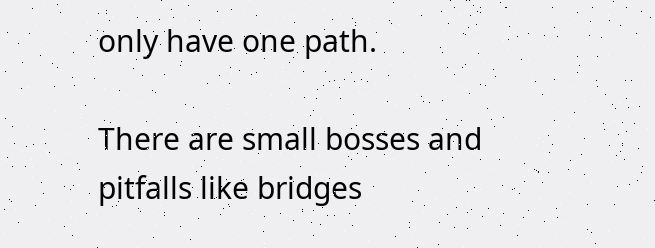only have one path.

There are small bosses and pitfalls like bridges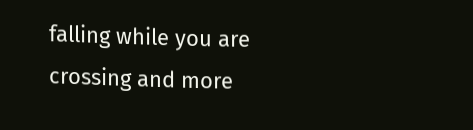falling while you are crossing and more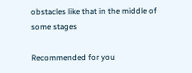obstacles like that in the middle of some stages

Recommended for you